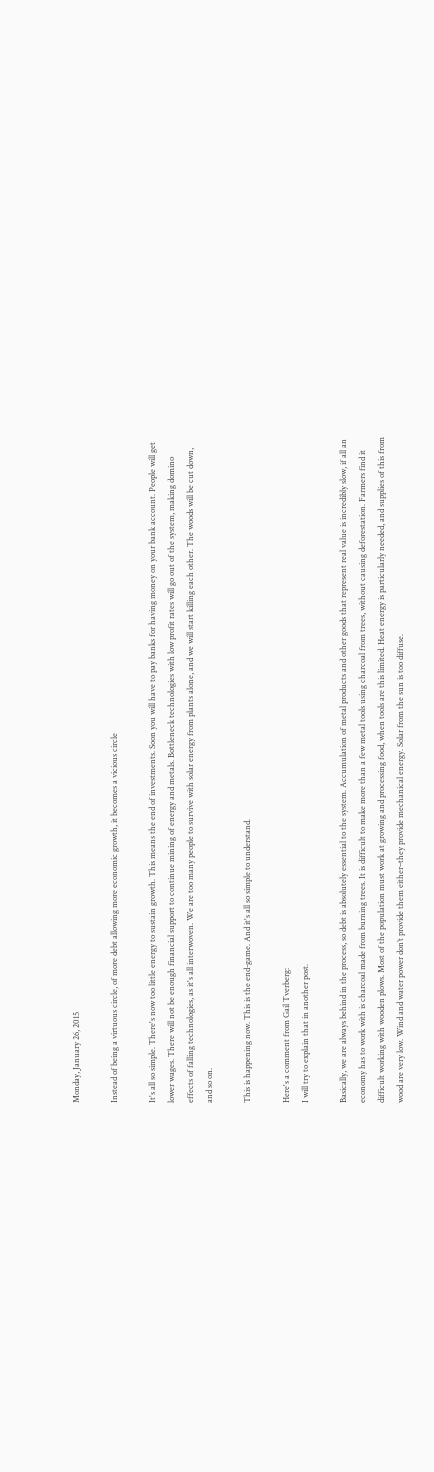Monday, January 26, 2015

Instead of being a virtuous circle, of more debt allowing more economic growth, it becomes a vicious circle

It's all so simple. There's now too little energy to sustain growth. This means the end of investments. Soon you will have to pay banks for having money on your bank account. People will get lower wages. There will not be enough financial support to continue mining of energy and metals. Bottleneck technologies with low profit rates will go out of the system, making domino effects of falling technologies, as it's all interwoven. We are too many people to survive with solar energy from plants alone, and we will start killing each other. The woods will be cut down, and so on.

This is happening now. This is the end-game. And it's all so simple to understand.

Here's a comment from Gail Tverberg:
I will try to explain that in another post.

Basically, we are always behind in the process, so debt is absolutely essential to the system. Accumulation of metal products and other goods that represent real value is incredibly slow, if all an economy has to work with is charcoal made from burning trees. It is difficult to make more than a few metal tools using charcoal from trees, without causing deforestation. Farmers find it difficult working with wooden plows. Most of the population must work at growing and processing food, when tools are this limited. Heat energy is particularly needed, and supplies of this from wood are very low. Wind and water power don’t provide them either–they provide mechanical energy. Solar from the sun is too diffuse.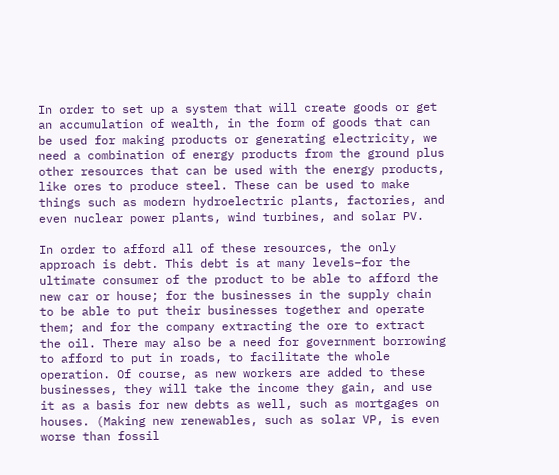In order to set up a system that will create goods or get an accumulation of wealth, in the form of goods that can be used for making products or generating electricity, we need a combination of energy products from the ground plus other resources that can be used with the energy products, like ores to produce steel. These can be used to make things such as modern hydroelectric plants, factories, and even nuclear power plants, wind turbines, and solar PV.

In order to afford all of these resources, the only approach is debt. This debt is at many levels–for the ultimate consumer of the product to be able to afford the new car or house; for the businesses in the supply chain to be able to put their businesses together and operate them; and for the company extracting the ore to extract the oil. There may also be a need for government borrowing to afford to put in roads, to facilitate the whole operation. Of course, as new workers are added to these businesses, they will take the income they gain, and use it as a basis for new debts as well, such as mortgages on houses. (Making new renewables, such as solar VP, is even worse than fossil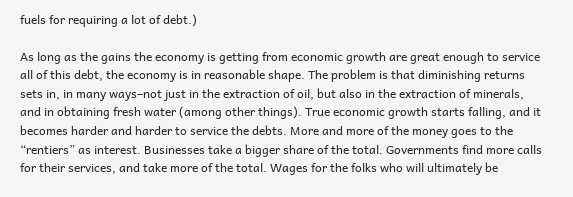fuels for requiring a lot of debt.)

As long as the gains the economy is getting from economic growth are great enough to service all of this debt, the economy is in reasonable shape. The problem is that diminishing returns sets in, in many ways–not just in the extraction of oil, but also in the extraction of minerals, and in obtaining fresh water (among other things). True economic growth starts falling, and it becomes harder and harder to service the debts. More and more of the money goes to the “rentiers” as interest. Businesses take a bigger share of the total. Governments find more calls for their services, and take more of the total. Wages for the folks who will ultimately be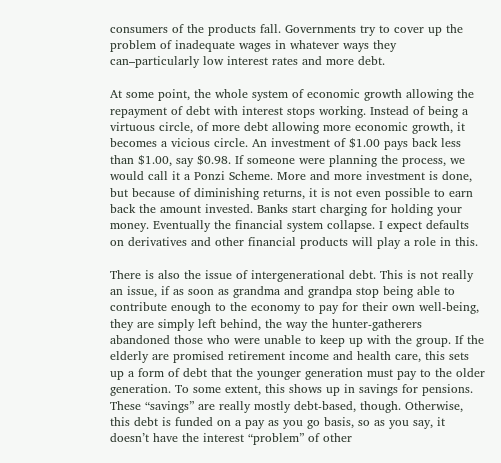consumers of the products fall. Governments try to cover up the problem of inadequate wages in whatever ways they can–particularly low interest rates and more debt.

At some point, the whole system of economic growth allowing the repayment of debt with interest stops working. Instead of being a virtuous circle, of more debt allowing more economic growth, it becomes a vicious circle. An investment of $1.00 pays back less than $1.00, say $0.98. If someone were planning the process, we would call it a Ponzi Scheme. More and more investment is done, but because of diminishing returns, it is not even possible to earn back the amount invested. Banks start charging for holding your money. Eventually the financial system collapse. I expect defaults on derivatives and other financial products will play a role in this.

There is also the issue of intergenerational debt. This is not really an issue, if as soon as grandma and grandpa stop being able to contribute enough to the economy to pay for their own well-being, they are simply left behind, the way the hunter-gatherers abandoned those who were unable to keep up with the group. If the elderly are promised retirement income and health care, this sets up a form of debt that the younger generation must pay to the older generation. To some extent, this shows up in savings for pensions. These “savings” are really mostly debt-based, though. Otherwise, this debt is funded on a pay as you go basis, so as you say, it doesn’t have the interest “problem” of other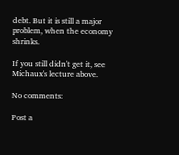debt. But it is still a major problem, when the economy shrinks.

If you still didn't get it, see Michaux's lecture above.

No comments:

Post a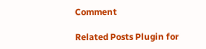Comment

Related Posts Plugin for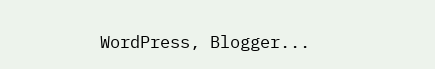WordPress, Blogger...